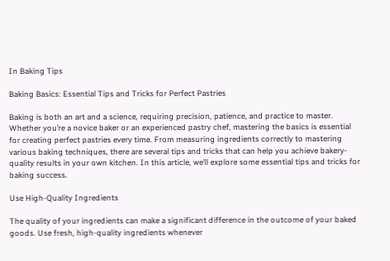In Baking Tips

Baking Basics: Essential Tips and Tricks for Perfect Pastries

Baking is both an art and a science, requiring precision, patience, and practice to master. Whether you’re a novice baker or an experienced pastry chef, mastering the basics is essential for creating perfect pastries every time. From measuring ingredients correctly to mastering various baking techniques, there are several tips and tricks that can help you achieve bakery-quality results in your own kitchen. In this article, we’ll explore some essential tips and tricks for baking success.

Use High-Quality Ingredients

The quality of your ingredients can make a significant difference in the outcome of your baked goods. Use fresh, high-quality ingredients whenever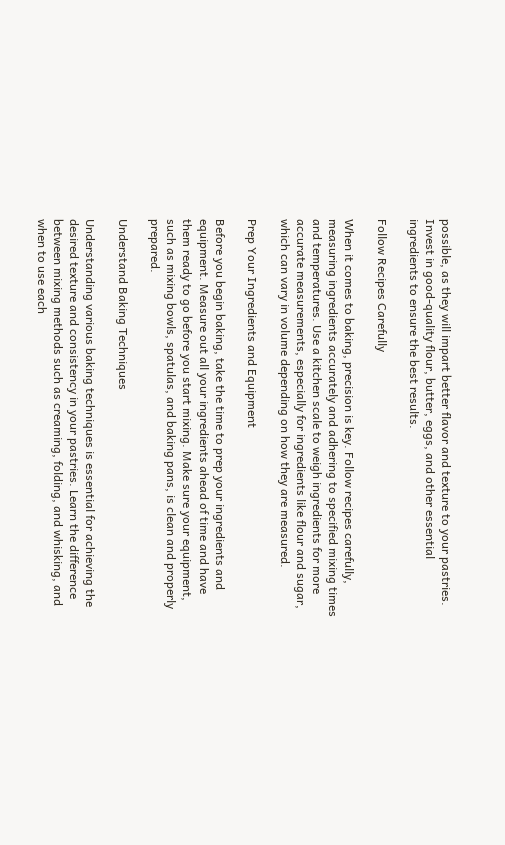possible, as they will impart better flavor and texture to your pastries. Invest in good-quality flour, butter, eggs, and other essential ingredients to ensure the best results.

Follow Recipes Carefully

When it comes to baking, precision is key. Follow recipes carefully, measuring ingredients accurately and adhering to specified mixing times and temperatures. Use a kitchen scale to weigh ingredients for more accurate measurements, especially for ingredients like flour and sugar, which can vary in volume depending on how they are measured.

Prep Your Ingredients and Equipment

Before you begin baking, take the time to prep your ingredients and equipment. Measure out all your ingredients ahead of time and have them ready to go before you start mixing. Make sure your equipment, such as mixing bowls, spatulas, and baking pans, is clean and properly prepared.

Understand Baking Techniques

Understanding various baking techniques is essential for achieving the desired texture and consistency in your pastries. Learn the difference between mixing methods such as creaming, folding, and whisking, and when to use each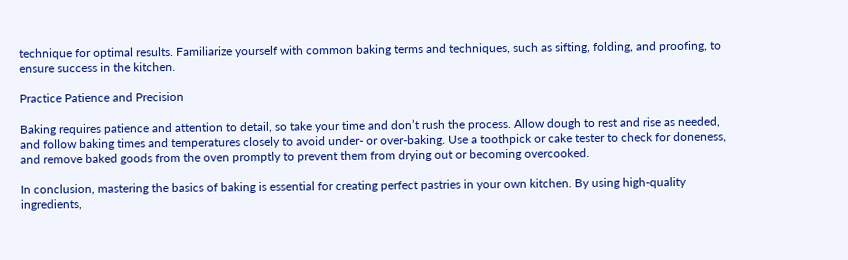technique for optimal results. Familiarize yourself with common baking terms and techniques, such as sifting, folding, and proofing, to ensure success in the kitchen.

Practice Patience and Precision

Baking requires patience and attention to detail, so take your time and don’t rush the process. Allow dough to rest and rise as needed, and follow baking times and temperatures closely to avoid under- or over-baking. Use a toothpick or cake tester to check for doneness, and remove baked goods from the oven promptly to prevent them from drying out or becoming overcooked.

In conclusion, mastering the basics of baking is essential for creating perfect pastries in your own kitchen. By using high-quality ingredients,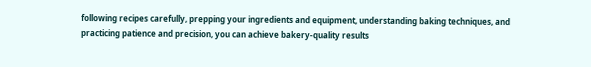following recipes carefully, prepping your ingredients and equipment, understanding baking techniques, and practicing patience and precision, you can achieve bakery-quality results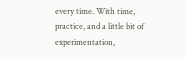every time. With time, practice, and a little bit of experimentation,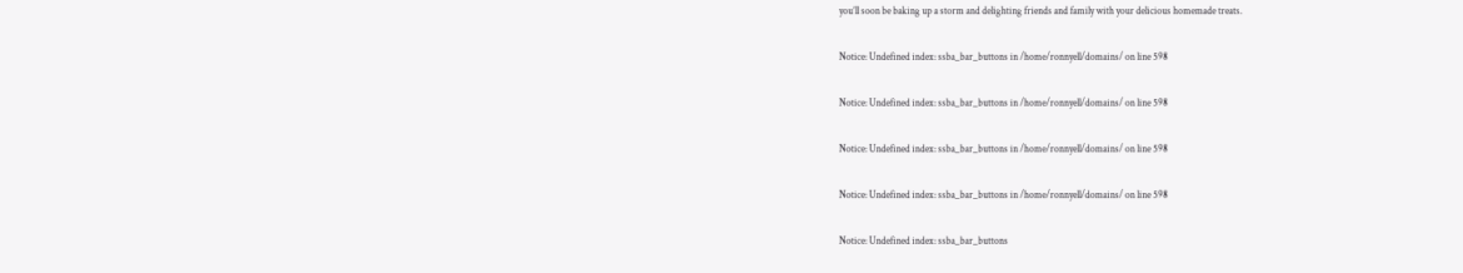you’ll soon be baking up a storm and delighting friends and family with your delicious homemade treats.

Notice: Undefined index: ssba_bar_buttons in /home/ronnyell/domains/ on line 598

Notice: Undefined index: ssba_bar_buttons in /home/ronnyell/domains/ on line 598

Notice: Undefined index: ssba_bar_buttons in /home/ronnyell/domains/ on line 598

Notice: Undefined index: ssba_bar_buttons in /home/ronnyell/domains/ on line 598

Notice: Undefined index: ssba_bar_buttons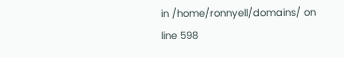in /home/ronnyell/domains/ on line 598